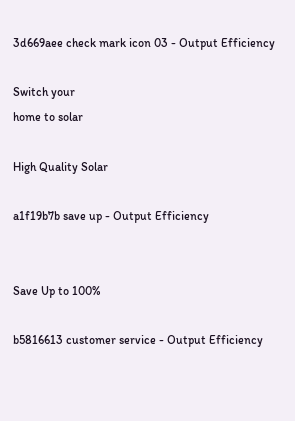3d669aee check mark icon 03 - Output Efficiency

Switch your
home to solar

High Quality Solar

a1f19b7b save up - Output Efficiency


Save Up to 100%

b5816613 customer service - Output Efficiency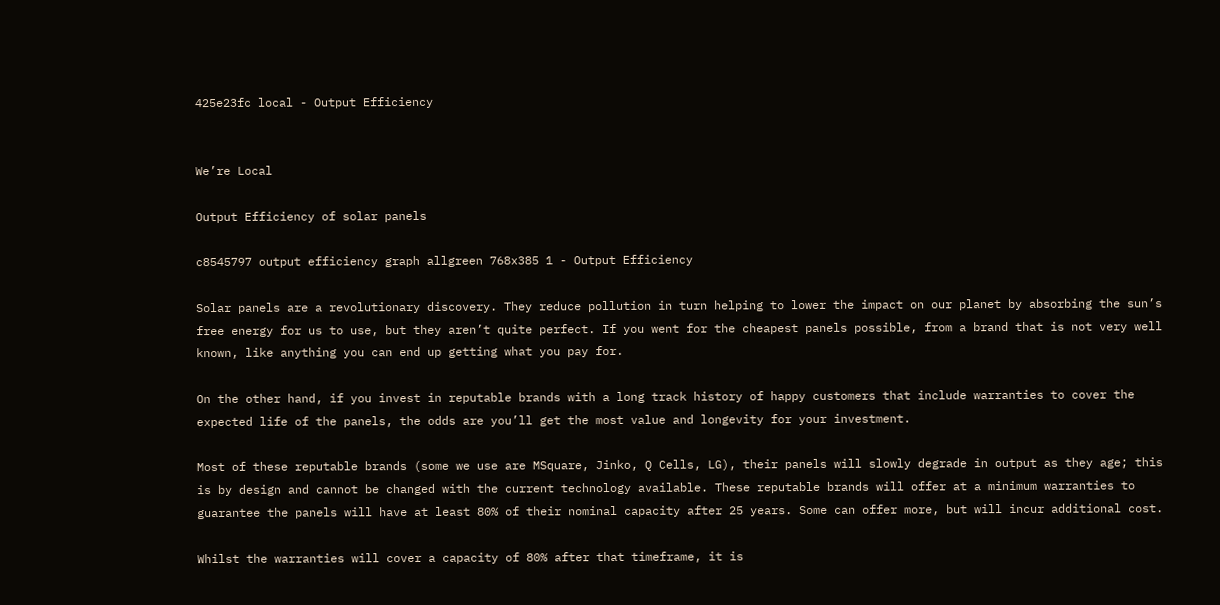425e23fc local - Output Efficiency


We’re Local

Output Efficiency of solar panels

c8545797 output efficiency graph allgreen 768x385 1 - Output Efficiency

Solar panels are a revolutionary discovery. They reduce pollution in turn helping to lower the impact on our planet by absorbing the sun’s free energy for us to use, but they aren’t quite perfect. If you went for the cheapest panels possible, from a brand that is not very well known, like anything you can end up getting what you pay for.

On the other hand, if you invest in reputable brands with a long track history of happy customers that include warranties to cover the expected life of the panels, the odds are you’ll get the most value and longevity for your investment.

Most of these reputable brands (some we use are MSquare, Jinko, Q Cells, LG), their panels will slowly degrade in output as they age; this is by design and cannot be changed with the current technology available. These reputable brands will offer at a minimum warranties to guarantee the panels will have at least 80% of their nominal capacity after 25 years. Some can offer more, but will incur additional cost.

Whilst the warranties will cover a capacity of 80% after that timeframe, it is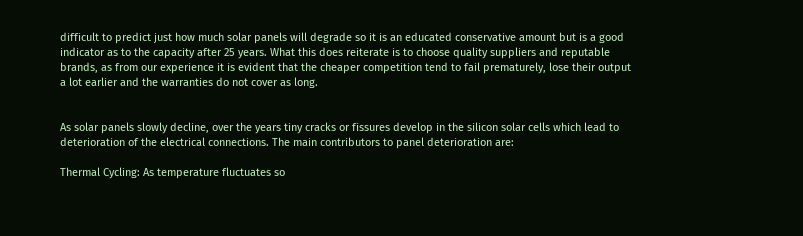difficult to predict just how much solar panels will degrade so it is an educated conservative amount but is a good indicator as to the capacity after 25 years. What this does reiterate is to choose quality suppliers and reputable brands, as from our experience it is evident that the cheaper competition tend to fail prematurely, lose their output a lot earlier and the warranties do not cover as long.


As solar panels slowly decline, over the years tiny cracks or fissures develop in the silicon solar cells which lead to deterioration of the electrical connections. The main contributors to panel deterioration are:

Thermal Cycling: As temperature fluctuates so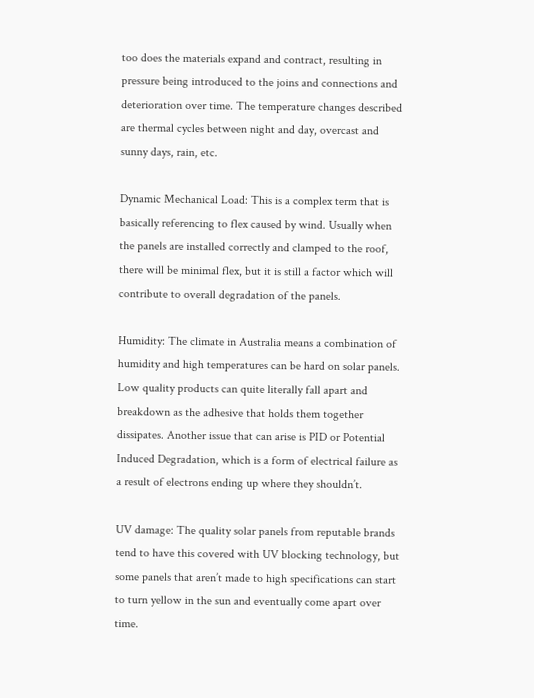too does the materials expand and contract, resulting in pressure being introduced to the joins and connections and deterioration over time. The temperature changes described are thermal cycles between night and day, overcast and sunny days, rain, etc.

Dynamic Mechanical Load: This is a complex term that is basically referencing to flex caused by wind. Usually when the panels are installed correctly and clamped to the roof, there will be minimal flex, but it is still a factor which will contribute to overall degradation of the panels.

Humidity: The climate in Australia means a combination of humidity and high temperatures can be hard on solar panels. Low quality products can quite literally fall apart and breakdown as the adhesive that holds them together dissipates. Another issue that can arise is PID or Potential Induced Degradation, which is a form of electrical failure as a result of electrons ending up where they shouldn’t.

UV damage: The quality solar panels from reputable brands tend to have this covered with UV blocking technology, but some panels that aren’t made to high specifications can start to turn yellow in the sun and eventually come apart over time.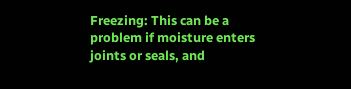Freezing: This can be a problem if moisture enters joints or seals, and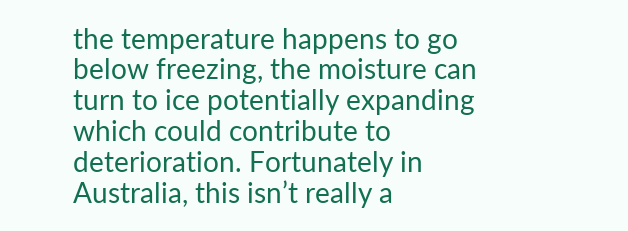the temperature happens to go below freezing, the moisture can turn to ice potentially expanding which could contribute to deterioration. Fortunately in Australia, this isn’t really a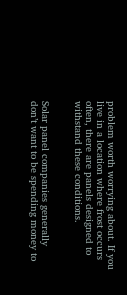problem worth worrying about. If you live in a location where frost occurs often, there are panels designed to withstand these conditions.


Solar panel companies generally don’t want to be spending money to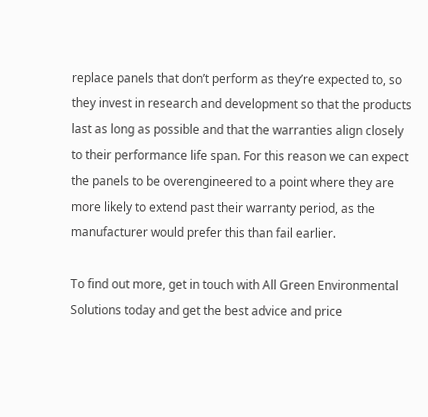replace panels that don’t perform as they’re expected to, so they invest in research and development so that the products last as long as possible and that the warranties align closely to their performance life span. For this reason we can expect the panels to be overengineered to a point where they are more likely to extend past their warranty period, as the manufacturer would prefer this than fail earlier.

To find out more, get in touch with All Green Environmental Solutions today and get the best advice and price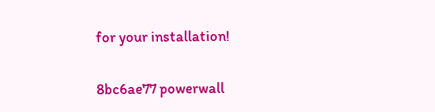for your installation!

8bc6ae77 powerwall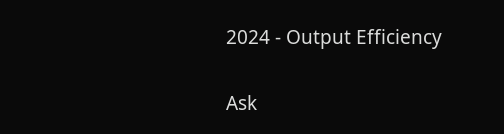2024 - Output Efficiency

Ask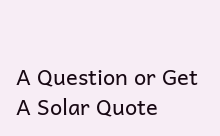A Question or Get A Solar Quote